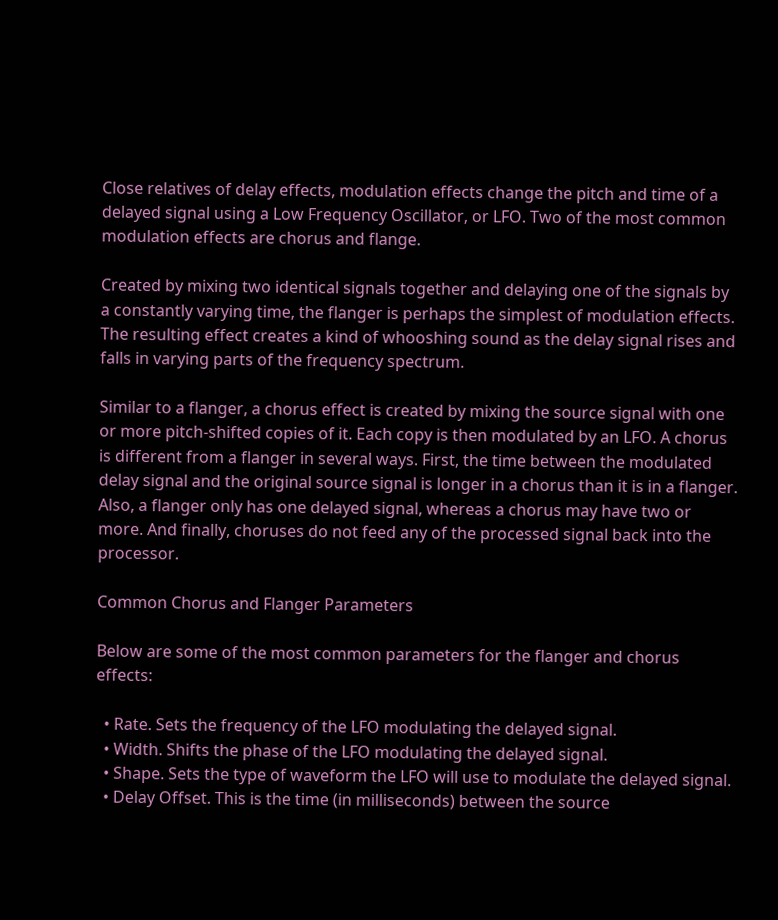Close relatives of delay effects, modulation effects change the pitch and time of a delayed signal using a Low Frequency Oscillator, or LFO. Two of the most common modulation effects are chorus and flange.

Created by mixing two identical signals together and delaying one of the signals by a constantly varying time, the flanger is perhaps the simplest of modulation effects. The resulting effect creates a kind of whooshing sound as the delay signal rises and falls in varying parts of the frequency spectrum.

Similar to a flanger, a chorus effect is created by mixing the source signal with one or more pitch-shifted copies of it. Each copy is then modulated by an LFO. A chorus is different from a flanger in several ways. First, the time between the modulated delay signal and the original source signal is longer in a chorus than it is in a flanger. Also, a flanger only has one delayed signal, whereas a chorus may have two or more. And finally, choruses do not feed any of the processed signal back into the processor.

Common Chorus and Flanger Parameters

Below are some of the most common parameters for the flanger and chorus effects:

  • Rate. Sets the frequency of the LFO modulating the delayed signal.
  • Width. Shifts the phase of the LFO modulating the delayed signal.
  • Shape. Sets the type of waveform the LFO will use to modulate the delayed signal.
  • Delay Offset. This is the time (in milliseconds) between the source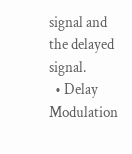signal and the delayed signal.
  • Delay Modulation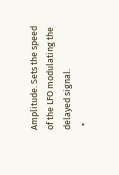Amplitude. Sets the speed of the LFO modulating the delayed signal.
  •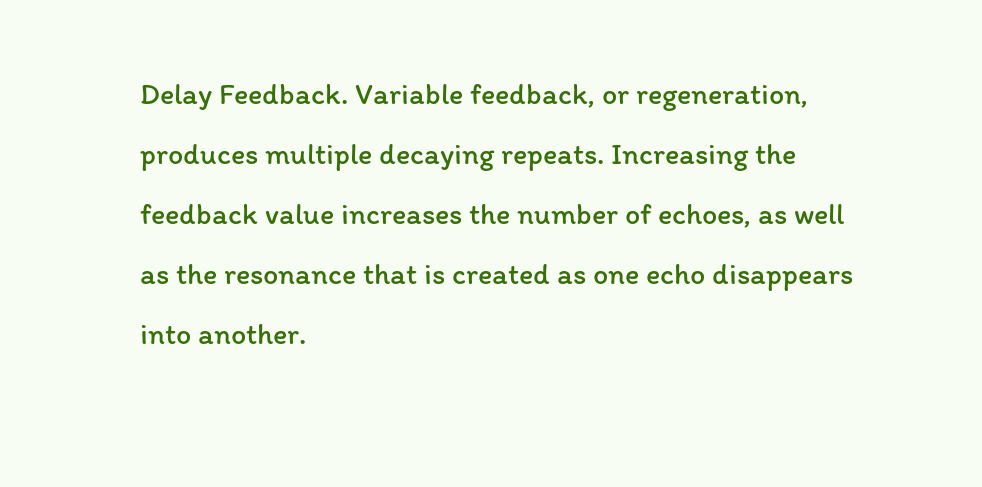Delay Feedback. Variable feedback, or regeneration, produces multiple decaying repeats. Increasing the feedback value increases the number of echoes, as well as the resonance that is created as one echo disappears into another.